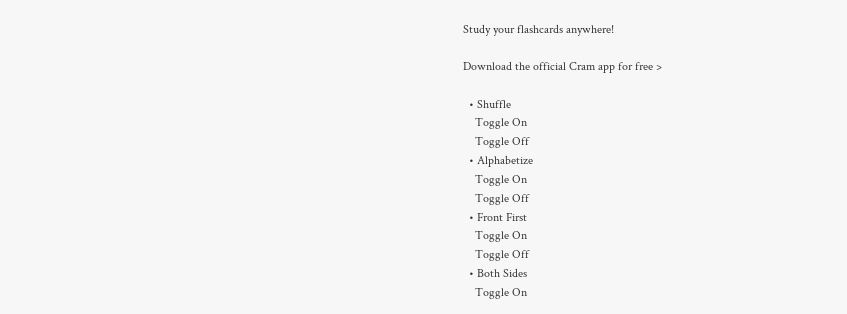Study your flashcards anywhere!

Download the official Cram app for free >

  • Shuffle
    Toggle On
    Toggle Off
  • Alphabetize
    Toggle On
    Toggle Off
  • Front First
    Toggle On
    Toggle Off
  • Both Sides
    Toggle On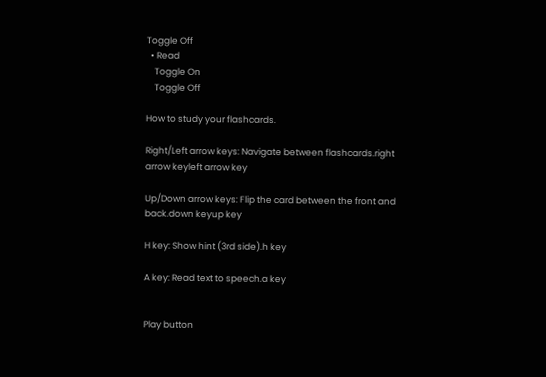Toggle Off
  • Read
    Toggle On
    Toggle Off

How to study your flashcards.

Right/Left arrow keys: Navigate between flashcards.right arrow keyleft arrow key

Up/Down arrow keys: Flip the card between the front and back.down keyup key

H key: Show hint (3rd side).h key

A key: Read text to speech.a key


Play button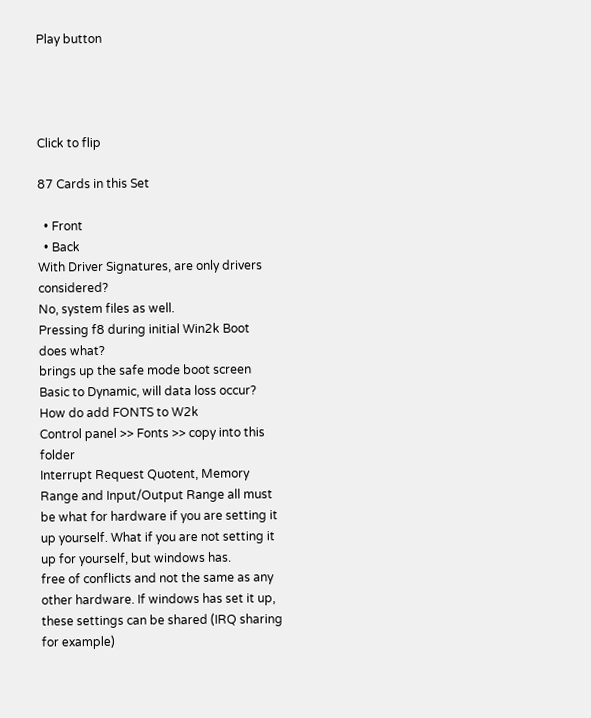Play button




Click to flip

87 Cards in this Set

  • Front
  • Back
With Driver Signatures, are only drivers considered?
No, system files as well.
Pressing f8 during initial Win2k Boot does what?
brings up the safe mode boot screen
Basic to Dynamic, will data loss occur?
How do add FONTS to W2k
Control panel >> Fonts >> copy into this folder
Interrupt Request Quotent, Memory Range and Input/Output Range all must be what for hardware if you are setting it up yourself. What if you are not setting it up for yourself, but windows has.
free of conflicts and not the same as any other hardware. If windows has set it up, these settings can be shared (IRQ sharing for example)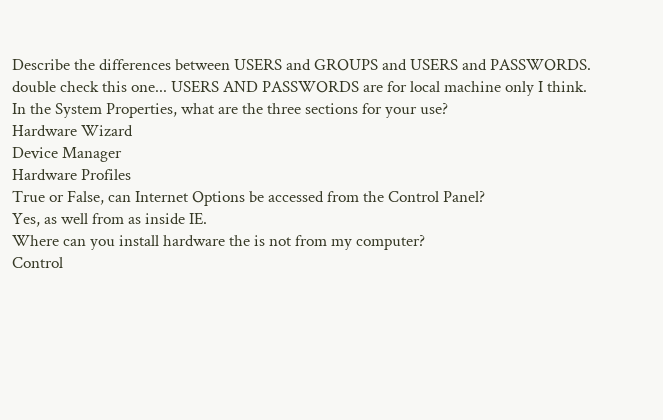Describe the differences between USERS and GROUPS and USERS and PASSWORDS.
double check this one... USERS AND PASSWORDS are for local machine only I think.
In the System Properties, what are the three sections for your use?
Hardware Wizard
Device Manager
Hardware Profiles
True or False, can Internet Options be accessed from the Control Panel?
Yes, as well from as inside IE.
Where can you install hardware the is not from my computer?
Control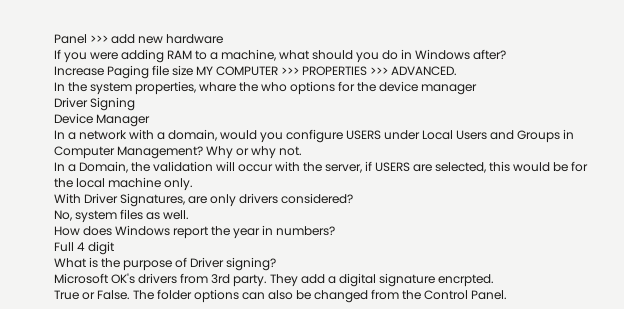Panel >>> add new hardware
If you were adding RAM to a machine, what should you do in Windows after?
Increase Paging file size MY COMPUTER >>> PROPERTIES >>> ADVANCED.
In the system properties, whare the who options for the device manager
Driver Signing
Device Manager
In a network with a domain, would you configure USERS under Local Users and Groups in Computer Management? Why or why not.
In a Domain, the validation will occur with the server, if USERS are selected, this would be for the local machine only.
With Driver Signatures, are only drivers considered?
No, system files as well.
How does Windows report the year in numbers?
Full 4 digit
What is the purpose of Driver signing?
Microsoft OK's drivers from 3rd party. They add a digital signature encrpted.
True or False. The folder options can also be changed from the Control Panel.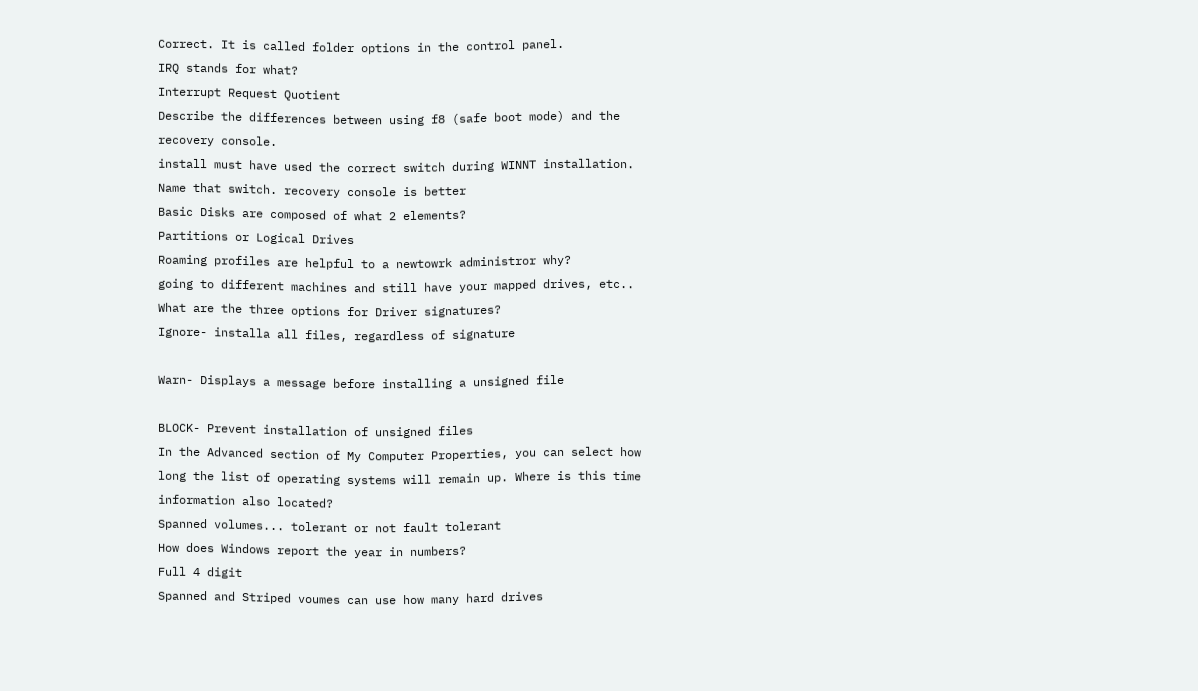Correct. It is called folder options in the control panel.
IRQ stands for what?
Interrupt Request Quotient
Describe the differences between using f8 (safe boot mode) and the recovery console.
install must have used the correct switch during WINNT installation. Name that switch. recovery console is better
Basic Disks are composed of what 2 elements?
Partitions or Logical Drives
Roaming profiles are helpful to a newtowrk administror why?
going to different machines and still have your mapped drives, etc..
What are the three options for Driver signatures?
Ignore- installa all files, regardless of signature

Warn- Displays a message before installing a unsigned file

BLOCK- Prevent installation of unsigned files
In the Advanced section of My Computer Properties, you can select how long the list of operating systems will remain up. Where is this time information also located?
Spanned volumes... tolerant or not fault tolerant
How does Windows report the year in numbers?
Full 4 digit
Spanned and Striped voumes can use how many hard drives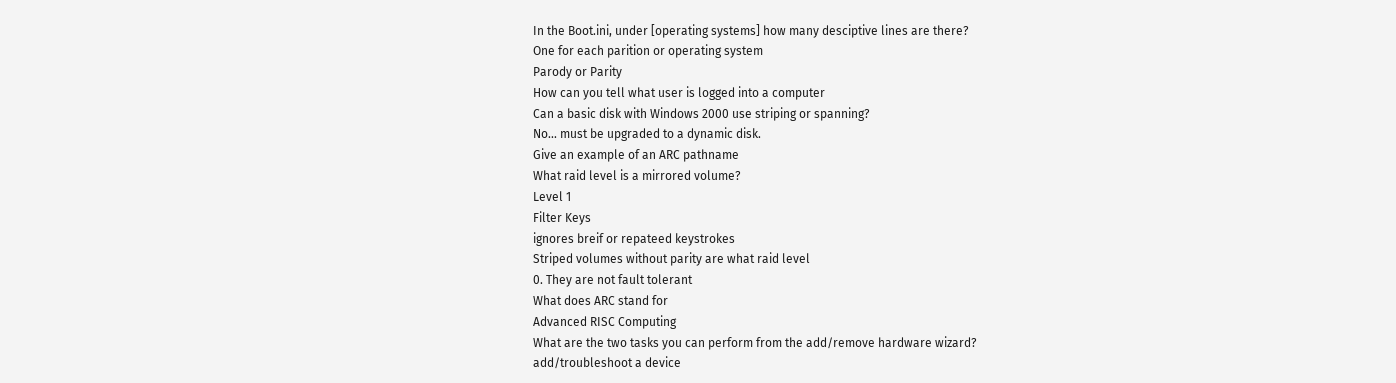In the Boot.ini, under [operating systems] how many desciptive lines are there?
One for each parition or operating system
Parody or Parity
How can you tell what user is logged into a computer
Can a basic disk with Windows 2000 use striping or spanning?
No... must be upgraded to a dynamic disk.
Give an example of an ARC pathname
What raid level is a mirrored volume?
Level 1
Filter Keys
ignores breif or repateed keystrokes
Striped volumes without parity are what raid level
0. They are not fault tolerant
What does ARC stand for
Advanced RISC Computing
What are the two tasks you can perform from the add/remove hardware wizard?
add/troubleshoot a device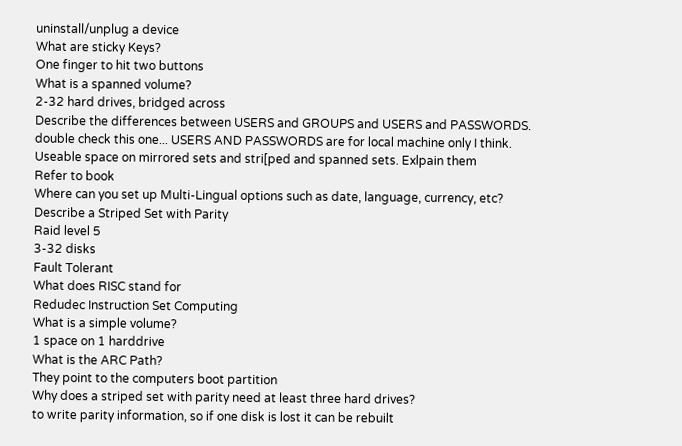uninstall/unplug a device
What are sticky Keys?
One finger to hit two buttons
What is a spanned volume?
2-32 hard drives, bridged across
Describe the differences between USERS and GROUPS and USERS and PASSWORDS.
double check this one... USERS AND PASSWORDS are for local machine only I think.
Useable space on mirrored sets and stri[ped and spanned sets. Exlpain them
Refer to book
Where can you set up Multi-Lingual options such as date, language, currency, etc?
Describe a Striped Set with Parity
Raid level 5
3-32 disks
Fault Tolerant
What does RISC stand for
Redudec Instruction Set Computing
What is a simple volume?
1 space on 1 harddrive
What is the ARC Path?
They point to the computers boot partition
Why does a striped set with parity need at least three hard drives?
to write parity information, so if one disk is lost it can be rebuilt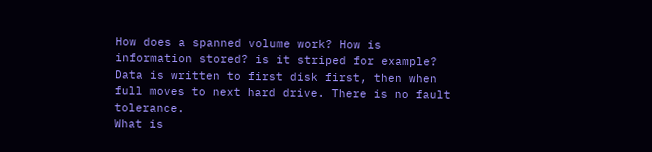How does a spanned volume work? How is information stored? is it striped for example?
Data is written to first disk first, then when full moves to next hard drive. There is no fault tolerance.
What is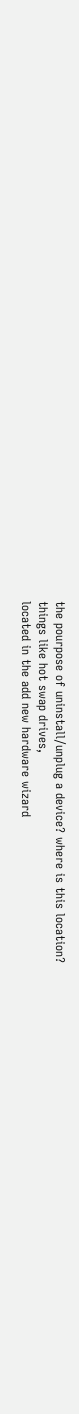the pourpose of uninstall/unplug a device? where is this location?
things like hot swap drives,
located in the add new hardware wizard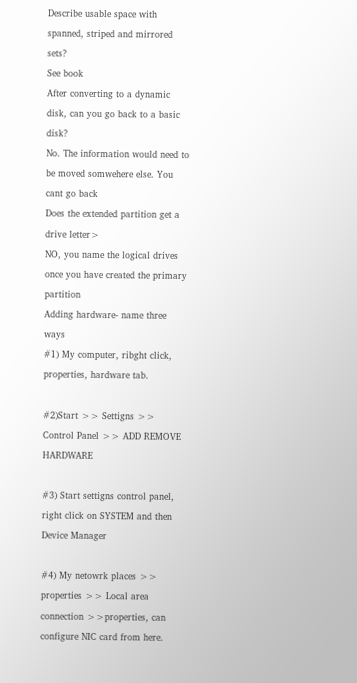Describe usable space with spanned, striped and mirrored sets?
See book
After converting to a dynamic disk, can you go back to a basic disk?
No. The information would need to be moved somwehere else. You cant go back
Does the extended partition get a drive letter>
NO, you name the logical drives once you have created the primary partition
Adding hardware- name three ways
#1) My computer, ribght click, properties, hardware tab.

#2)Start >> Settigns >> Control Panel >> ADD REMOVE HARDWARE

#3) Start settigns control panel, right click on SYSTEM and then Device Manager

#4) My netowrk places >> properties >> Local area connection >>properties, can configure NIC card from here.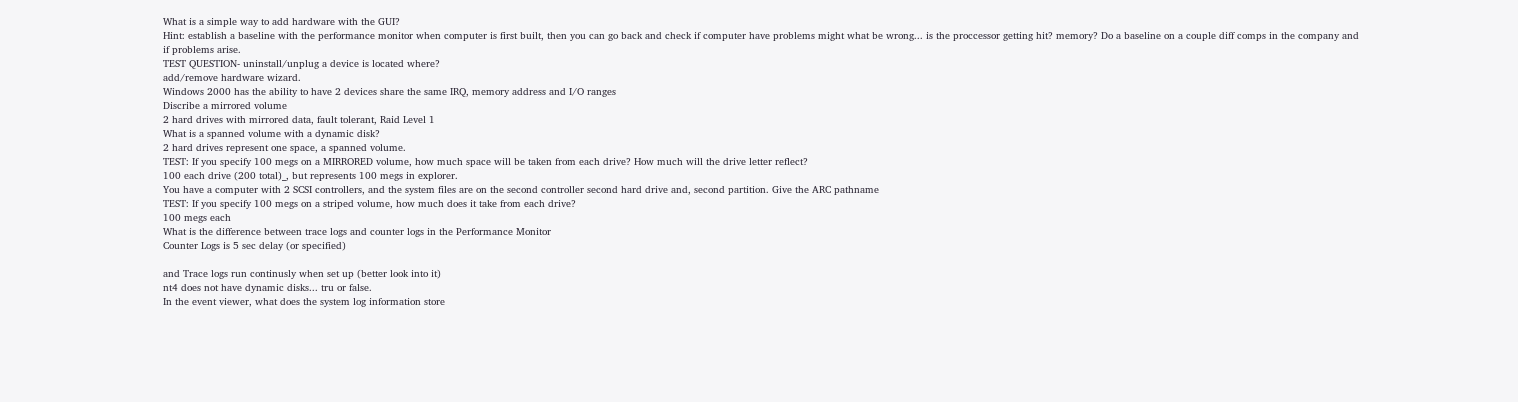What is a simple way to add hardware with the GUI?
Hint: establish a baseline with the performance monitor when computer is first built, then you can go back and check if computer have problems might what be wrong... is the proccessor getting hit? memory? Do a baseline on a couple diff comps in the company and if problems arise.
TEST QUESTION- uninstall/unplug a device is located where?
add/remove hardware wizard.
Windows 2000 has the ability to have 2 devices share the same IRQ, memory address and I/O ranges
Discribe a mirrored volume
2 hard drives with mirrored data, fault tolerant, Raid Level 1
What is a spanned volume with a dynamic disk?
2 hard drives represent one space, a spanned volume.
TEST: If you specify 100 megs on a MIRRORED volume, how much space will be taken from each drive? How much will the drive letter reflect?
100 each drive (200 total)_, but represents 100 megs in explorer.
You have a computer with 2 SCSI controllers, and the system files are on the second controller second hard drive and, second partition. Give the ARC pathname
TEST: If you specify 100 megs on a striped volume, how much does it take from each drive?
100 megs each
What is the difference between trace logs and counter logs in the Performance Monitor
Counter Logs is 5 sec delay (or specified)

and Trace logs run continusly when set up (better look into it)
nt4 does not have dynamic disks... tru or false.
In the event viewer, what does the system log information store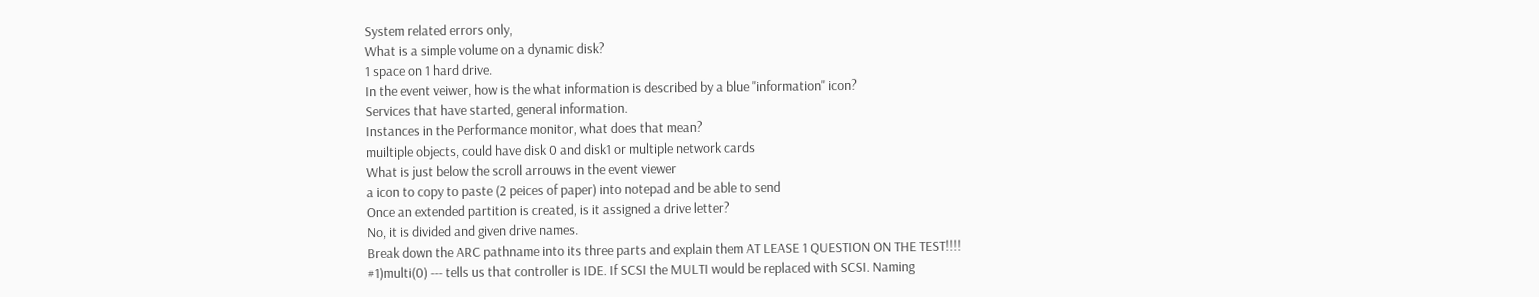System related errors only,
What is a simple volume on a dynamic disk?
1 space on 1 hard drive.
In the event veiwer, how is the what information is described by a blue "information" icon?
Services that have started, general information.
Instances in the Performance monitor, what does that mean?
muiltiple objects, could have disk 0 and disk1 or multiple network cards
What is just below the scroll arrouws in the event viewer
a icon to copy to paste (2 peices of paper) into notepad and be able to send
Once an extended partition is created, is it assigned a drive letter?
No, it is divided and given drive names.
Break down the ARC pathname into its three parts and explain them AT LEASE 1 QUESTION ON THE TEST!!!!
#1)multi(0) --- tells us that controller is IDE. If SCSI the MULTI would be replaced with SCSI. Naming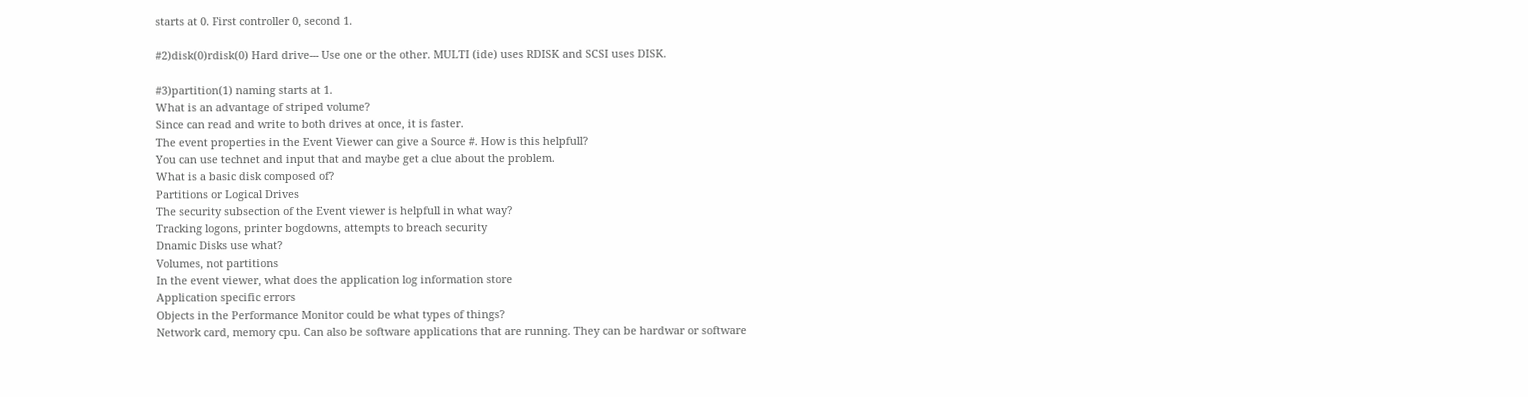starts at 0. First controller 0, second 1.

#2)disk(0)rdisk(0) Hard drive--- Use one or the other. MULTI (ide) uses RDISK and SCSI uses DISK.

#3)partition(1) naming starts at 1.
What is an advantage of striped volume?
Since can read and write to both drives at once, it is faster.
The event properties in the Event Viewer can give a Source #. How is this helpfull?
You can use technet and input that and maybe get a clue about the problem.
What is a basic disk composed of?
Partitions or Logical Drives
The security subsection of the Event viewer is helpfull in what way?
Tracking logons, printer bogdowns, attempts to breach security
Dnamic Disks use what?
Volumes, not partitions
In the event viewer, what does the application log information store
Application specific errors
Objects in the Performance Monitor could be what types of things?
Network card, memory cpu. Can also be software applications that are running. They can be hardwar or software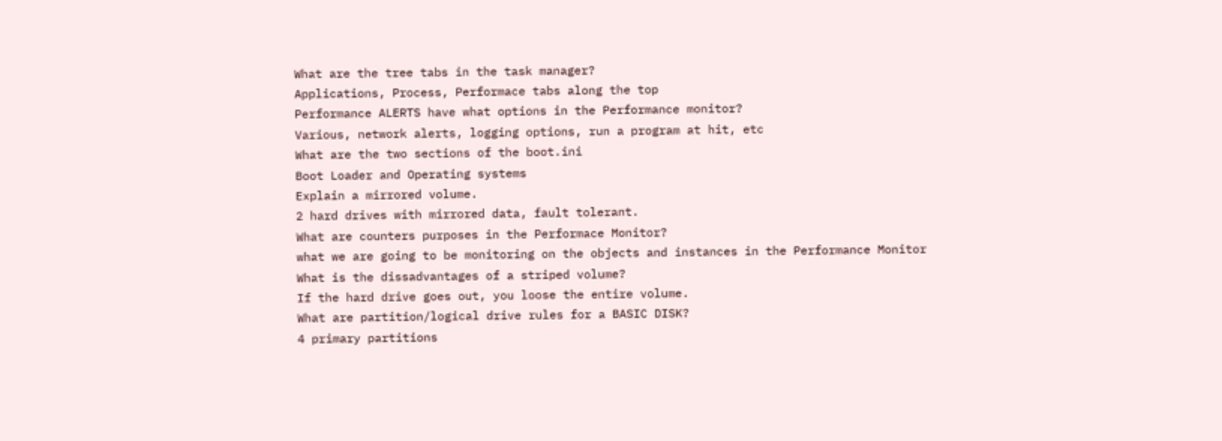What are the tree tabs in the task manager?
Applications, Process, Performace tabs along the top
Performance ALERTS have what options in the Performance monitor?
Various, network alerts, logging options, run a program at hit, etc
What are the two sections of the boot.ini
Boot Loader and Operating systems
Explain a mirrored volume.
2 hard drives with mirrored data, fault tolerant.
What are counters purposes in the Performace Monitor?
what we are going to be monitoring on the objects and instances in the Performance Monitor
What is the dissadvantages of a striped volume?
If the hard drive goes out, you loose the entire volume.
What are partition/logical drive rules for a BASIC DISK?
4 primary partitions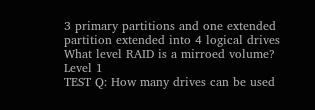3 primary partitions and one extended partition extended into 4 logical drives
What level RAID is a mirroed volume?
Level 1
TEST Q: How many drives can be used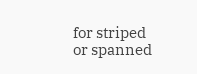for striped or spanned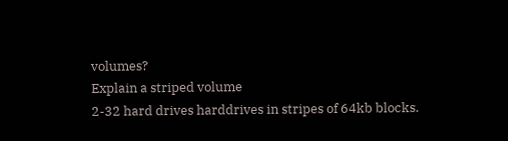volumes?
Explain a striped volume
2-32 hard drives harddrives in stripes of 64kb blocks.